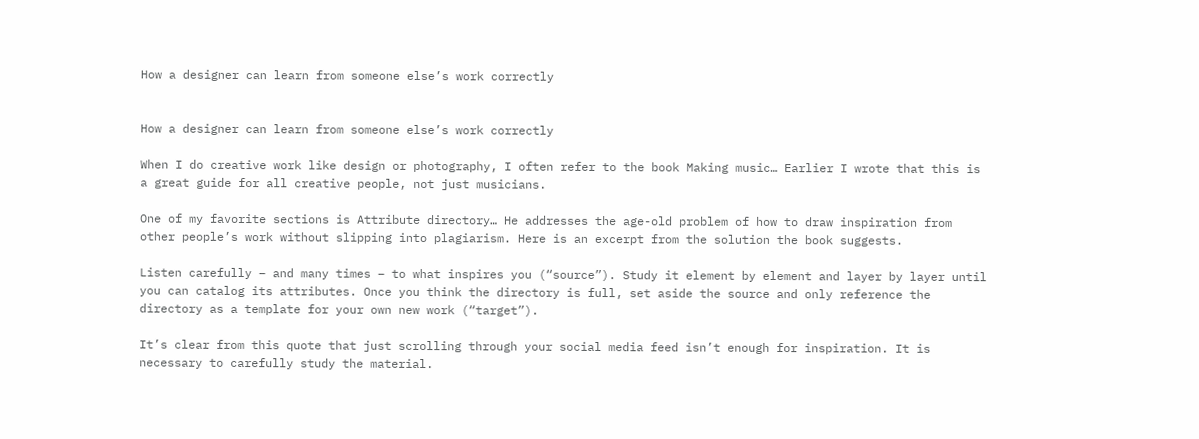How a designer can learn from someone else’s work correctly


How a designer can learn from someone else’s work correctly

When I do creative work like design or photography, I often refer to the book Making music… Earlier I wrote that this is a great guide for all creative people, not just musicians.

One of my favorite sections is Attribute directory… He addresses the age-old problem of how to draw inspiration from other people’s work without slipping into plagiarism. Here is an excerpt from the solution the book suggests.

Listen carefully – and many times – to what inspires you (“source”). Study it element by element and layer by layer until you can catalog its attributes. Once you think the directory is full, set aside the source and only reference the directory as a template for your own new work (“target”).

It’s clear from this quote that just scrolling through your social media feed isn’t enough for inspiration. It is necessary to carefully study the material.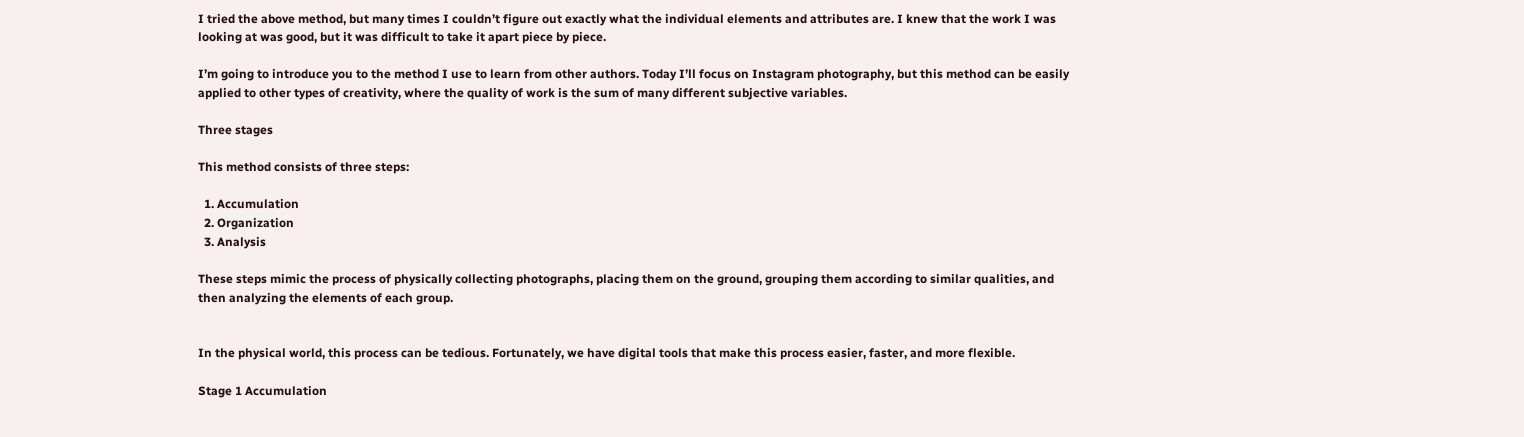I tried the above method, but many times I couldn’t figure out exactly what the individual elements and attributes are. I knew that the work I was looking at was good, but it was difficult to take it apart piece by piece.

I’m going to introduce you to the method I use to learn from other authors. Today I’ll focus on Instagram photography, but this method can be easily applied to other types of creativity, where the quality of work is the sum of many different subjective variables.

Three stages

This method consists of three steps:

  1. Accumulation
  2. Organization
  3. Analysis

These steps mimic the process of physically collecting photographs, placing them on the ground, grouping them according to similar qualities, and then analyzing the elements of each group.


In the physical world, this process can be tedious. Fortunately, we have digital tools that make this process easier, faster, and more flexible.

Stage 1 Accumulation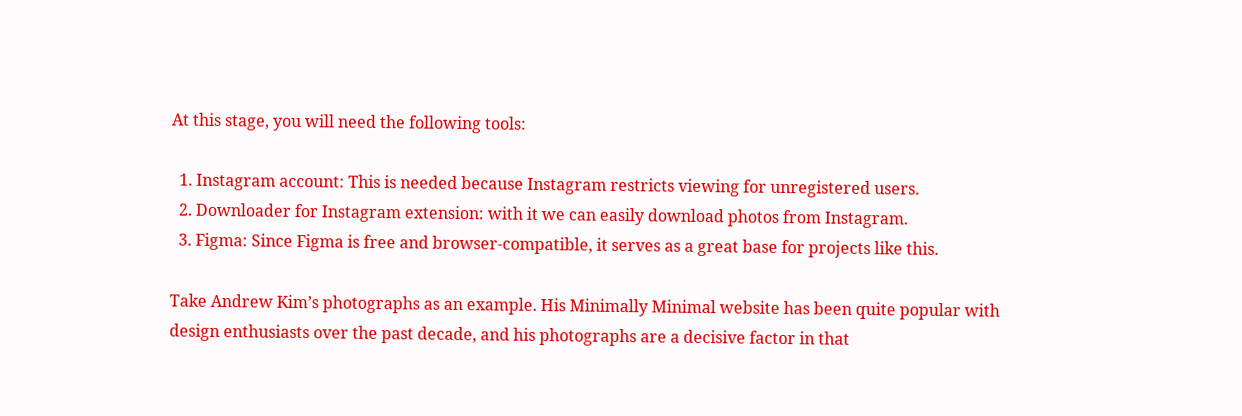At this stage, you will need the following tools:

  1. Instagram account: This is needed because Instagram restricts viewing for unregistered users.
  2. Downloader for Instagram extension: with it we can easily download photos from Instagram.
  3. Figma: Since Figma is free and browser-compatible, it serves as a great base for projects like this.

Take Andrew Kim’s photographs as an example. His Minimally Minimal website has been quite popular with design enthusiasts over the past decade, and his photographs are a decisive factor in that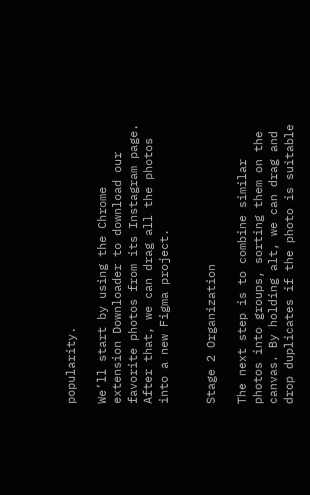popularity.

We’ll start by using the Chrome extension Downloader to download our favorite photos from its Instagram page. After that, we can drag all the photos into a new Figma project.


Stage 2 Organization

The next step is to combine similar photos into groups, sorting them on the canvas. By holding alt, we can drag and drop duplicates if the photo is suitable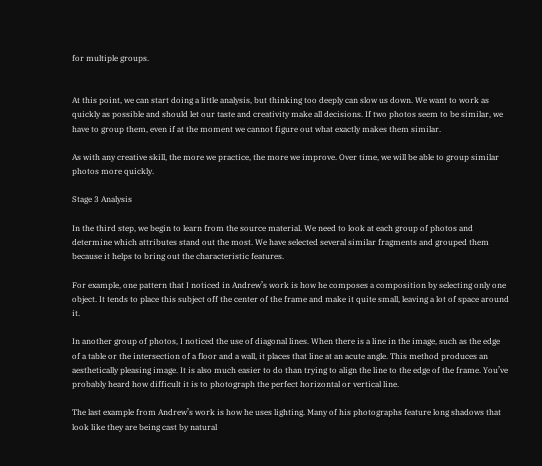for multiple groups.


At this point, we can start doing a little analysis, but thinking too deeply can slow us down. We want to work as quickly as possible and should let our taste and creativity make all decisions. If two photos seem to be similar, we have to group them, even if at the moment we cannot figure out what exactly makes them similar.

As with any creative skill, the more we practice, the more we improve. Over time, we will be able to group similar photos more quickly.

Stage 3 Analysis

In the third step, we begin to learn from the source material. We need to look at each group of photos and determine which attributes stand out the most. We have selected several similar fragments and grouped them because it helps to bring out the characteristic features.

For example, one pattern that I noticed in Andrew’s work is how he composes a composition by selecting only one object. It tends to place this subject off the center of the frame and make it quite small, leaving a lot of space around it.

In another group of photos, I noticed the use of diagonal lines. When there is a line in the image, such as the edge of a table or the intersection of a floor and a wall, it places that line at an acute angle. This method produces an aesthetically pleasing image. It is also much easier to do than trying to align the line to the edge of the frame. You’ve probably heard how difficult it is to photograph the perfect horizontal or vertical line.

The last example from Andrew’s work is how he uses lighting. Many of his photographs feature long shadows that look like they are being cast by natural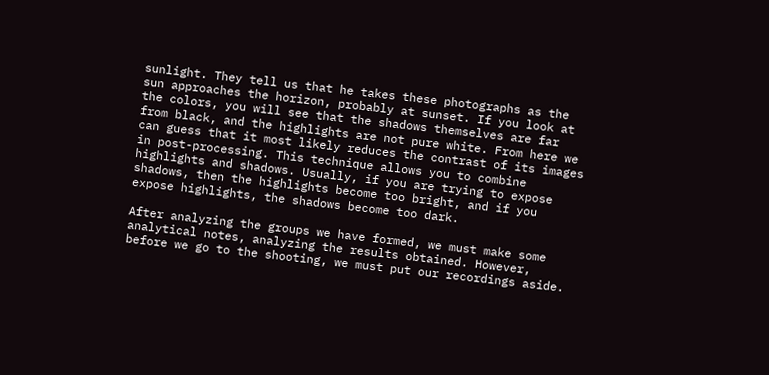sunlight. They tell us that he takes these photographs as the sun approaches the horizon, probably at sunset. If you look at the colors, you will see that the shadows themselves are far from black, and the highlights are not pure white. From here we can guess that it most likely reduces the contrast of its images in post-processing. This technique allows you to combine highlights and shadows. Usually, if you are trying to expose shadows, then the highlights become too bright, and if you expose highlights, the shadows become too dark.

After analyzing the groups we have formed, we must make some analytical notes, analyzing the results obtained. However, before we go to the shooting, we must put our recordings aside.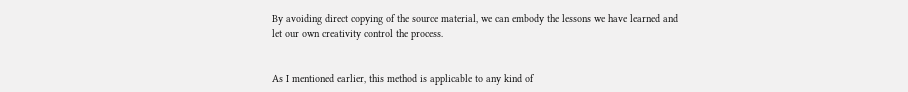By avoiding direct copying of the source material, we can embody the lessons we have learned and let our own creativity control the process.


As I mentioned earlier, this method is applicable to any kind of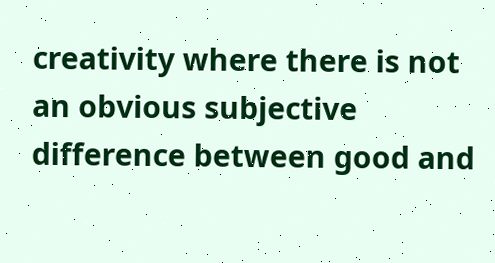creativity where there is not an obvious subjective difference between good and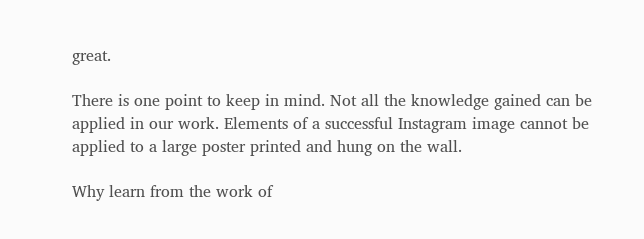great.

There is one point to keep in mind. Not all the knowledge gained can be applied in our work. Elements of a successful Instagram image cannot be applied to a large poster printed and hung on the wall.

Why learn from the work of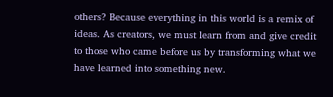others? Because everything in this world is a remix of ideas. As creators, we must learn from and give credit to those who came before us by transforming what we have learned into something new.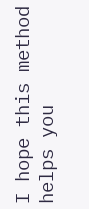I hope this method helps you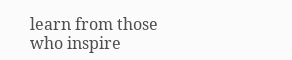learn from those who inspire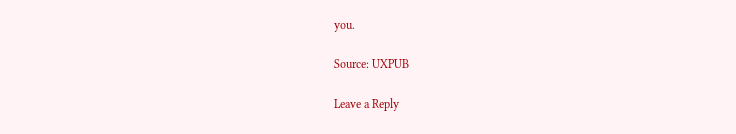you.

Source: UXPUB

Leave a Reply